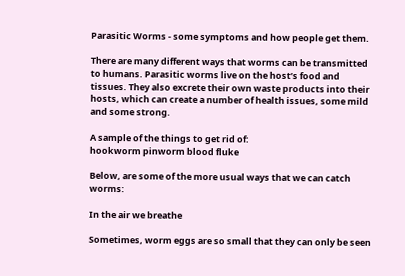Parasitic Worms - some symptoms and how people get them.

There are many different ways that worms can be transmitted to humans. Parasitic worms live on the host’s food and tissues. They also excrete their own waste products into their hosts, which can create a number of health issues, some mild and some strong.

A sample of the things to get rid of:
hookworm pinworm blood fluke

Below, are some of the more usual ways that we can catch worms:

In the air we breathe

Sometimes, worm eggs are so small that they can only be seen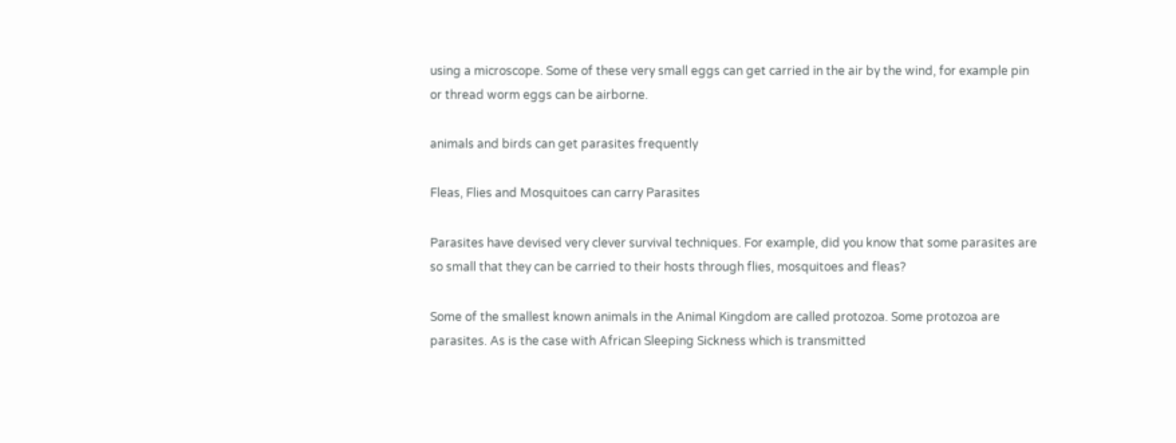using a microscope. Some of these very small eggs can get carried in the air by the wind, for example pin or thread worm eggs can be airborne.

animals and birds can get parasites frequently

Fleas, Flies and Mosquitoes can carry Parasites

Parasites have devised very clever survival techniques. For example, did you know that some parasites are so small that they can be carried to their hosts through flies, mosquitoes and fleas?

Some of the smallest known animals in the Animal Kingdom are called protozoa. Some protozoa are parasites. As is the case with African Sleeping Sickness which is transmitted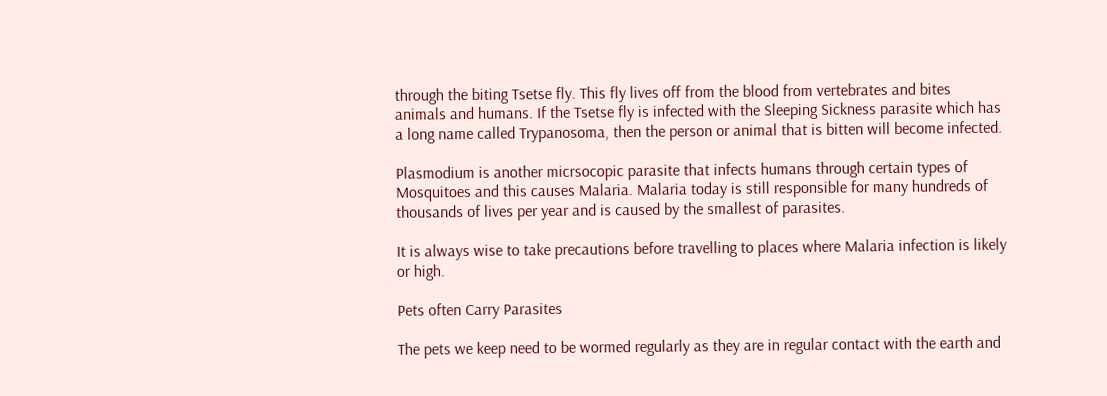through the biting Tsetse fly. This fly lives off from the blood from vertebrates and bites animals and humans. If the Tsetse fly is infected with the Sleeping Sickness parasite which has a long name called Trypanosoma, then the person or animal that is bitten will become infected.

Plasmodium is another micrsocopic parasite that infects humans through certain types of Mosquitoes and this causes Malaria. Malaria today is still responsible for many hundreds of thousands of lives per year and is caused by the smallest of parasites.

It is always wise to take precautions before travelling to places where Malaria infection is likely or high.

Pets often Carry Parasites

The pets we keep need to be wormed regularly as they are in regular contact with the earth and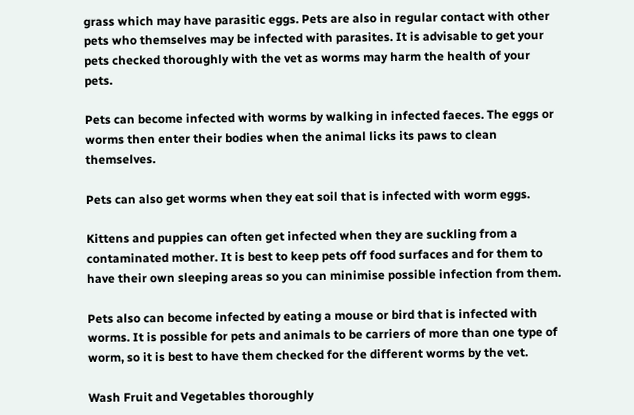grass which may have parasitic eggs. Pets are also in regular contact with other pets who themselves may be infected with parasites. It is advisable to get your pets checked thoroughly with the vet as worms may harm the health of your pets.

Pets can become infected with worms by walking in infected faeces. The eggs or worms then enter their bodies when the animal licks its paws to clean themselves.

Pets can also get worms when they eat soil that is infected with worm eggs.

Kittens and puppies can often get infected when they are suckling from a contaminated mother. It is best to keep pets off food surfaces and for them to have their own sleeping areas so you can minimise possible infection from them.

Pets also can become infected by eating a mouse or bird that is infected with worms. It is possible for pets and animals to be carriers of more than one type of worm, so it is best to have them checked for the different worms by the vet.

Wash Fruit and Vegetables thoroughly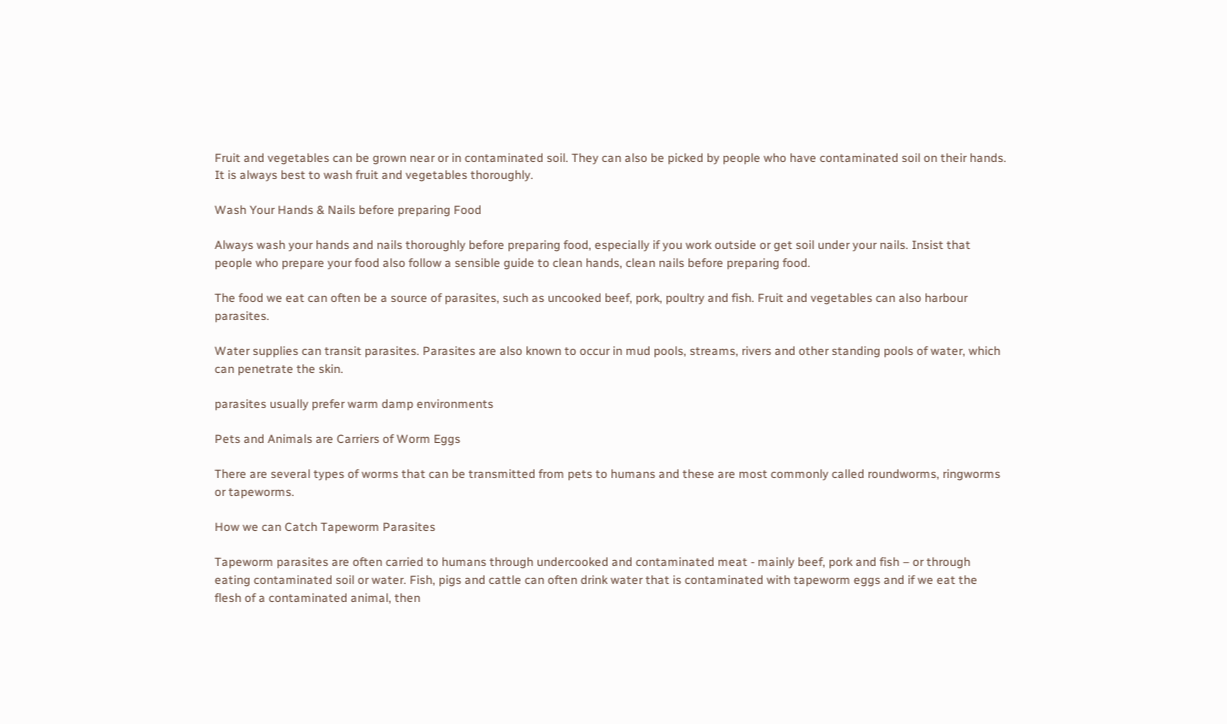Fruit and vegetables can be grown near or in contaminated soil. They can also be picked by people who have contaminated soil on their hands. It is always best to wash fruit and vegetables thoroughly.

Wash Your Hands & Nails before preparing Food

Always wash your hands and nails thoroughly before preparing food, especially if you work outside or get soil under your nails. Insist that people who prepare your food also follow a sensible guide to clean hands, clean nails before preparing food.

The food we eat can often be a source of parasites, such as uncooked beef, pork, poultry and fish. Fruit and vegetables can also harbour parasites.

Water supplies can transit parasites. Parasites are also known to occur in mud pools, streams, rivers and other standing pools of water, which can penetrate the skin.

parasites usually prefer warm damp environments

Pets and Animals are Carriers of Worm Eggs

There are several types of worms that can be transmitted from pets to humans and these are most commonly called roundworms, ringworms or tapeworms.

How we can Catch Tapeworm Parasites

Tapeworm parasites are often carried to humans through undercooked and contaminated meat - mainly beef, pork and fish – or through eating contaminated soil or water. Fish, pigs and cattle can often drink water that is contaminated with tapeworm eggs and if we eat the flesh of a contaminated animal, then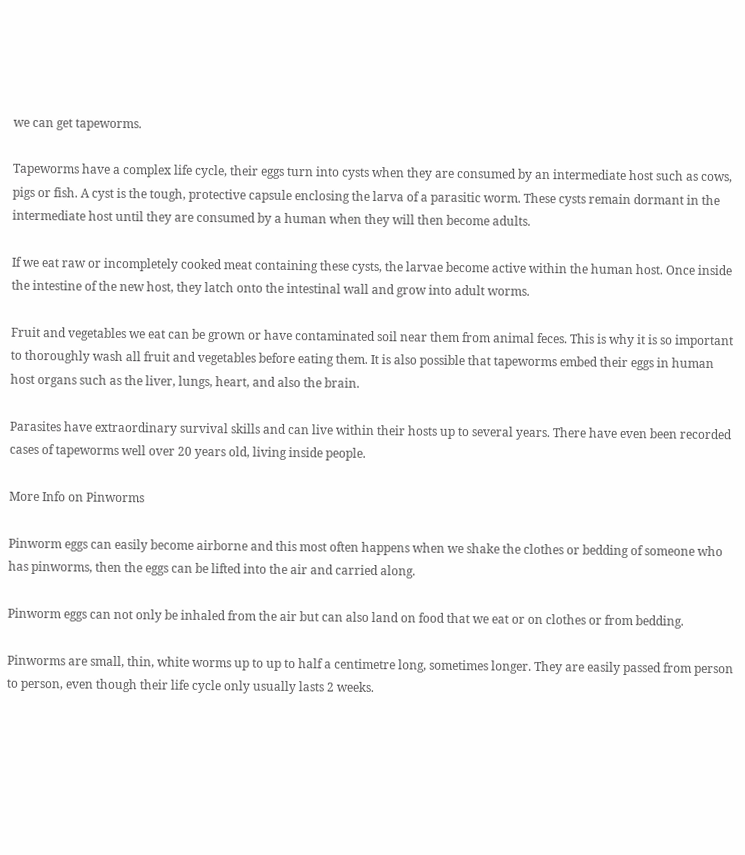we can get tapeworms.

Tapeworms have a complex life cycle, their eggs turn into cysts when they are consumed by an intermediate host such as cows, pigs or fish. A cyst is the tough, protective capsule enclosing the larva of a parasitic worm. These cysts remain dormant in the intermediate host until they are consumed by a human when they will then become adults.

If we eat raw or incompletely cooked meat containing these cysts, the larvae become active within the human host. Once inside the intestine of the new host, they latch onto the intestinal wall and grow into adult worms.

Fruit and vegetables we eat can be grown or have contaminated soil near them from animal feces. This is why it is so important to thoroughly wash all fruit and vegetables before eating them. It is also possible that tapeworms embed their eggs in human host organs such as the liver, lungs, heart, and also the brain.

Parasites have extraordinary survival skills and can live within their hosts up to several years. There have even been recorded cases of tapeworms well over 20 years old, living inside people.

More Info on Pinworms

Pinworm eggs can easily become airborne and this most often happens when we shake the clothes or bedding of someone who has pinworms, then the eggs can be lifted into the air and carried along.

Pinworm eggs can not only be inhaled from the air but can also land on food that we eat or on clothes or from bedding.

Pinworms are small, thin, white worms up to up to half a centimetre long, sometimes longer. They are easily passed from person to person, even though their life cycle only usually lasts 2 weeks.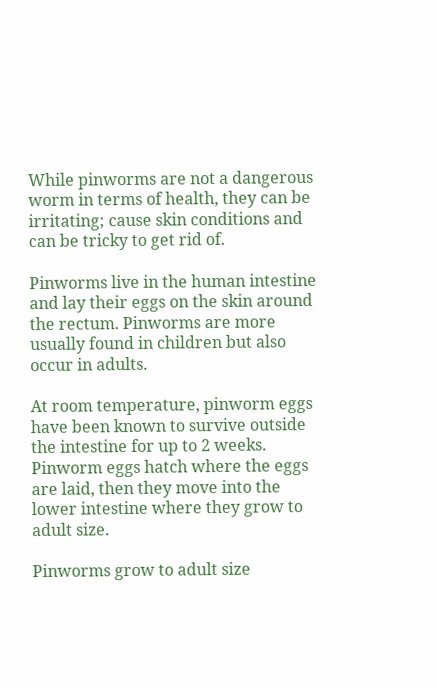While pinworms are not a dangerous worm in terms of health, they can be irritating; cause skin conditions and can be tricky to get rid of.

Pinworms live in the human intestine and lay their eggs on the skin around the rectum. Pinworms are more usually found in children but also occur in adults.

At room temperature, pinworm eggs have been known to survive outside the intestine for up to 2 weeks. Pinworm eggs hatch where the eggs are laid, then they move into the lower intestine where they grow to adult size.

Pinworms grow to adult size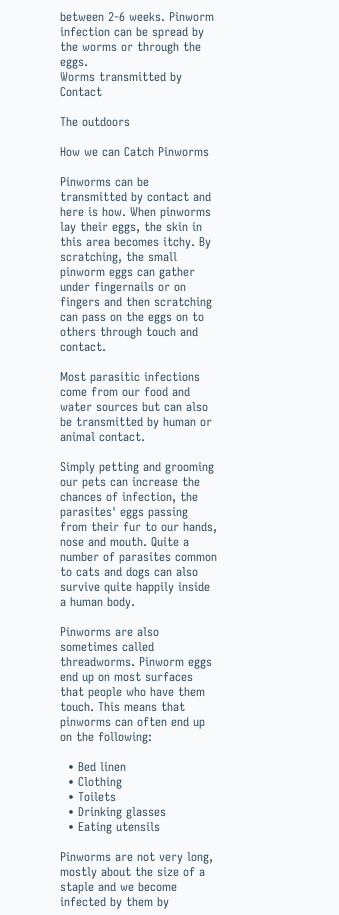between 2-6 weeks. Pinworm infection can be spread by the worms or through the eggs.
Worms transmitted by Contact

The outdoors

How we can Catch Pinworms

Pinworms can be transmitted by contact and here is how. When pinworms lay their eggs, the skin in this area becomes itchy. By scratching, the small pinworm eggs can gather under fingernails or on fingers and then scratching can pass on the eggs on to others through touch and contact.

Most parasitic infections come from our food and water sources but can also be transmitted by human or animal contact.

Simply petting and grooming our pets can increase the chances of infection, the parasites' eggs passing from their fur to our hands, nose and mouth. Quite a number of parasites common to cats and dogs can also survive quite happily inside a human body.

Pinworms are also sometimes called threadworms. Pinworm eggs end up on most surfaces that people who have them touch. This means that pinworms can often end up on the following:

  • Bed linen
  • Clothing
  • Toilets
  • Drinking glasses
  • Eating utensils

Pinworms are not very long, mostly about the size of a staple and we become infected by them by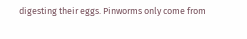digesting their eggs. Pinworms only come from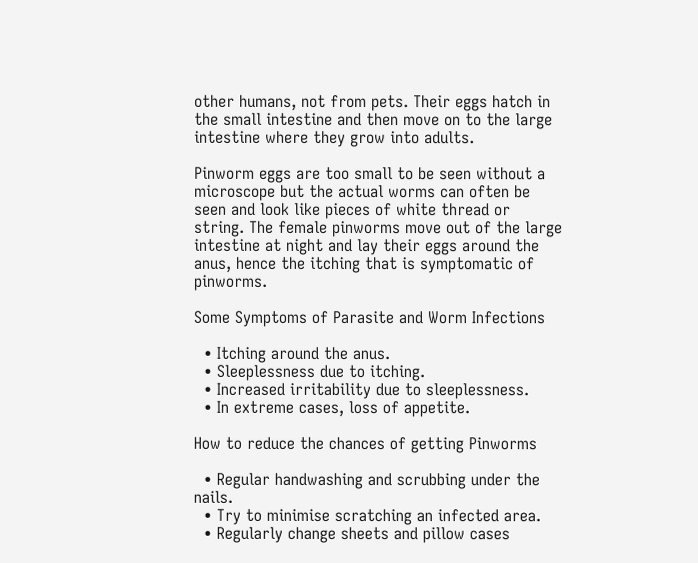other humans, not from pets. Their eggs hatch in the small intestine and then move on to the large intestine where they grow into adults.

Pinworm eggs are too small to be seen without a microscope but the actual worms can often be seen and look like pieces of white thread or string. The female pinworms move out of the large intestine at night and lay their eggs around the anus, hence the itching that is symptomatic of pinworms.

Some Symptoms of Parasite and Worm Infections

  • Itching around the anus.
  • Sleeplessness due to itching.
  • Increased irritability due to sleeplessness.
  • In extreme cases, loss of appetite.

How to reduce the chances of getting Pinworms

  • Regular handwashing and scrubbing under the nails.
  • Try to minimise scratching an infected area.
  • Regularly change sheets and pillow cases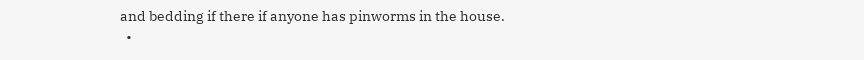and bedding if there if anyone has pinworms in the house.
  •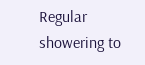Regular showering to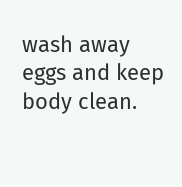wash away eggs and keep body clean.